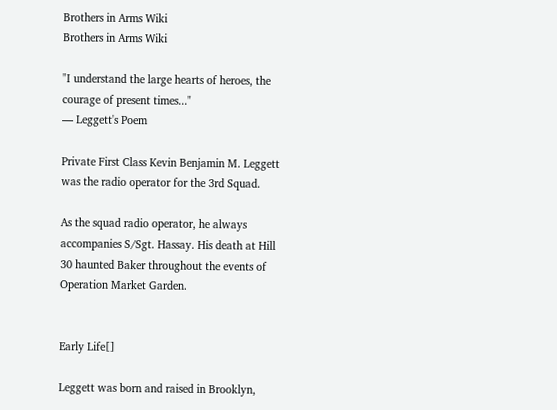Brothers in Arms Wiki
Brothers in Arms Wiki

"I understand the large hearts of heroes, the courage of present times..."
— Leggett's Poem

Private First Class Kevin Benjamin M. Leggett was the radio operator for the 3rd Squad.

As the squad radio operator, he always accompanies S/Sgt. Hassay. His death at Hill 30 haunted Baker throughout the events of Operation Market Garden.


Early Life[]

Leggett was born and raised in Brooklyn,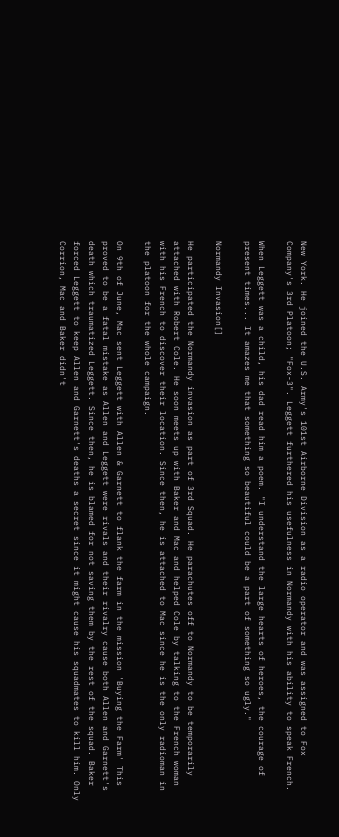New York. He joined the U.S. Army's 101st Airborne Division as a radio operator and was assigned to Fox Company's 3rd Platoon; "Fox-3". Leggett furthered his usefulness in Normandy with his ability to speak French.

When Leggett was a child, his dad read him a poem. "I understand the large hearts of heroes, the courage of present times... It amazes me that something so beautiful could be a part of something so ugly."

Normandy Invasion[]

He participated the Normandy invasion as part of 3rd Squad. He parachutes off to Normandy to be temporarily attached with Robert Cole. He soon meets up with Baker and Mac and helped Cole by talking to the French woman with his French to discover their location. Since then, he is attached to Mac since he is the only radioman in the platoon for the whole campaign.

On 9th of June, Mac sent Leggett with Allen & Garnett to flank the farm in the mission 'Buying the Farm' This proved to be a fatal mistake as Allen and Leggett were rivals and their rivalry cause both Allen and Garnett's death which traumatized Leggett. Since then, he is blamed for not saving them by the rest of the squad. Baker forced Leggett to keep Allen and Garnett's deaths a secret since it might cause his squadmates to kill him. Only Corrion, Mac and Baker didn't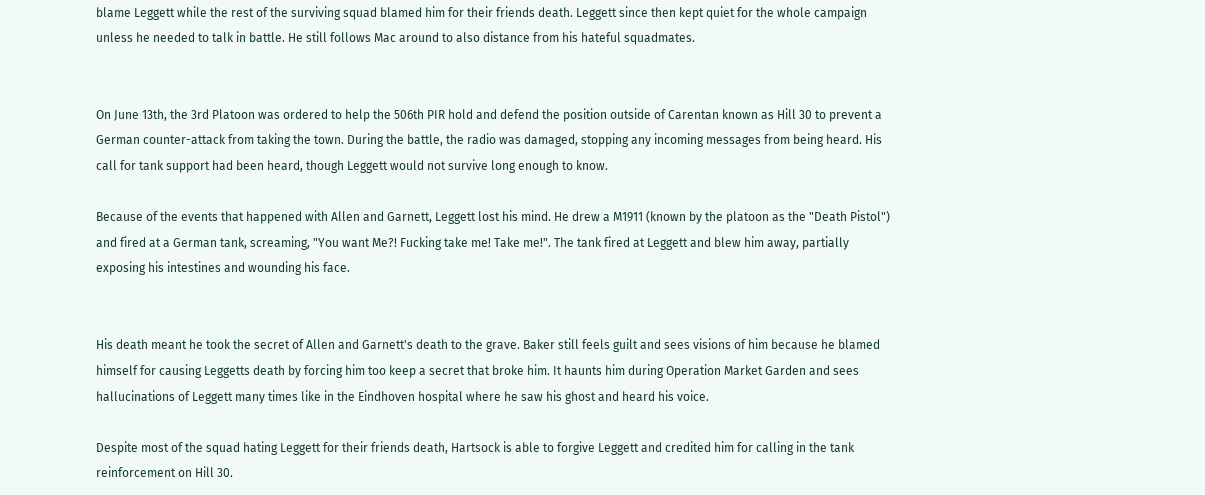blame Leggett while the rest of the surviving squad blamed him for their friends death. Leggett since then kept quiet for the whole campaign unless he needed to talk in battle. He still follows Mac around to also distance from his hateful squadmates.


On June 13th, the 3rd Platoon was ordered to help the 506th PIR hold and defend the position outside of Carentan known as Hill 30 to prevent a German counter-attack from taking the town. During the battle, the radio was damaged, stopping any incoming messages from being heard. His call for tank support had been heard, though Leggett would not survive long enough to know.

Because of the events that happened with Allen and Garnett, Leggett lost his mind. He drew a M1911 (known by the platoon as the "Death Pistol") and fired at a German tank, screaming, "You want Me?! Fucking take me! Take me!". The tank fired at Leggett and blew him away, partially exposing his intestines and wounding his face.


His death meant he took the secret of Allen and Garnett's death to the grave. Baker still feels guilt and sees visions of him because he blamed himself for causing Leggetts death by forcing him too keep a secret that broke him. It haunts him during Operation Market Garden and sees hallucinations of Leggett many times like in the Eindhoven hospital where he saw his ghost and heard his voice.

Despite most of the squad hating Leggett for their friends death, Hartsock is able to forgive Leggett and credited him for calling in the tank reinforcement on Hill 30.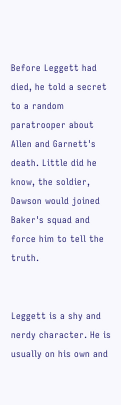Before Leggett had died, he told a secret to a random paratrooper about Allen and Garnett's death. Little did he know, the soldier, Dawson would joined Baker's squad and force him to tell the truth.


Leggett is a shy and nerdy character. He is usually on his own and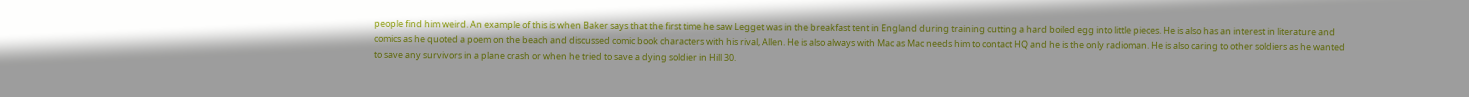people find him weird. An example of this is when Baker says that the first time he saw Legget was in the breakfast tent in England during training cutting a hard boiled egg into little pieces. He is also has an interest in literature and comics as he quoted a poem on the beach and discussed comic book characters with his rival, Allen. He is also always with Mac as Mac needs him to contact HQ and he is the only radioman. He is also caring to other soldiers as he wanted to save any survivors in a plane crash or when he tried to save a dying soldier in Hill 30.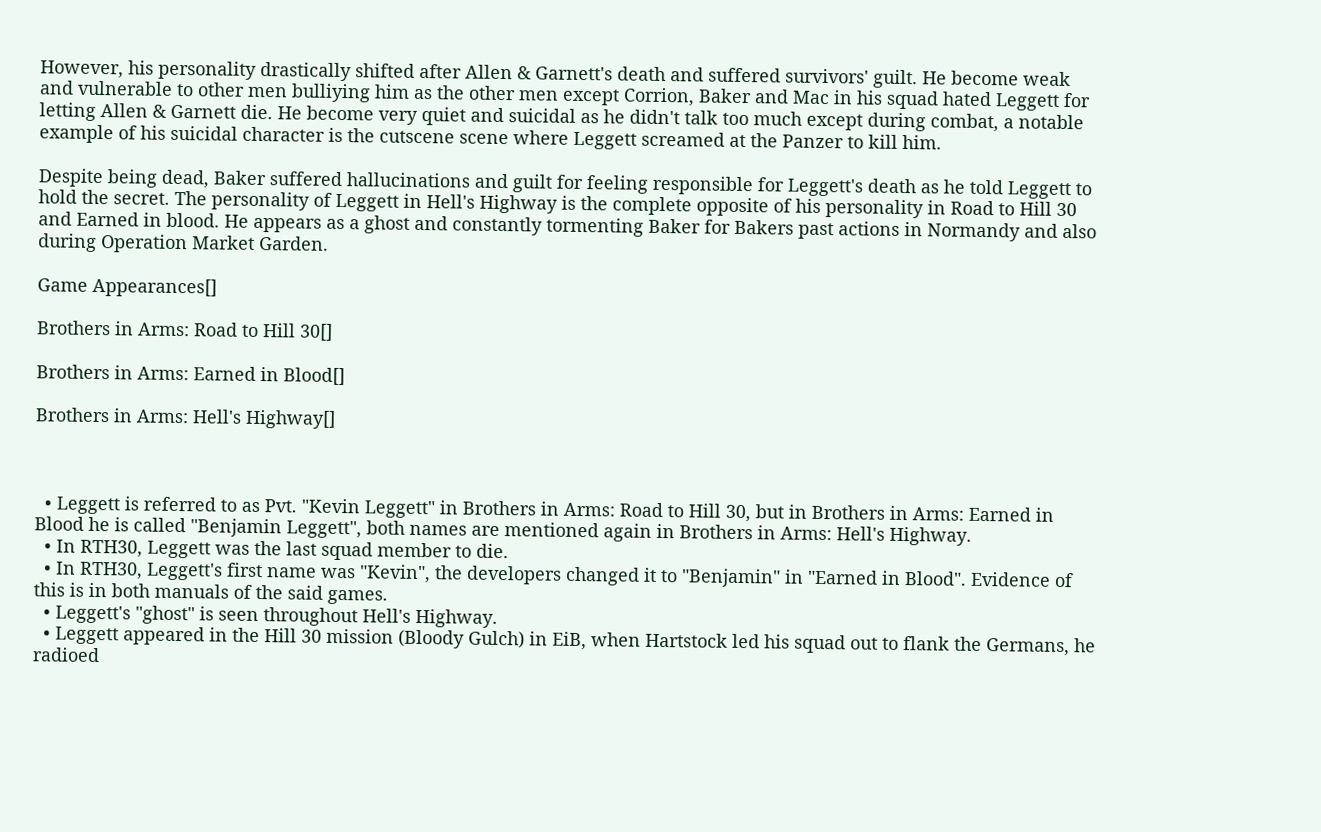However, his personality drastically shifted after Allen & Garnett's death and suffered survivors' guilt. He become weak and vulnerable to other men bulliying him as the other men except Corrion, Baker and Mac in his squad hated Leggett for letting Allen & Garnett die. He become very quiet and suicidal as he didn't talk too much except during combat, a notable example of his suicidal character is the cutscene scene where Leggett screamed at the Panzer to kill him.

Despite being dead, Baker suffered hallucinations and guilt for feeling responsible for Leggett's death as he told Leggett to hold the secret. The personality of Leggett in Hell's Highway is the complete opposite of his personality in Road to Hill 30 and Earned in blood. He appears as a ghost and constantly tormenting Baker for Bakers past actions in Normandy and also during Operation Market Garden.

Game Appearances[]

Brothers in Arms: Road to Hill 30[]

Brothers in Arms: Earned in Blood[]

Brothers in Arms: Hell's Highway[]



  • Leggett is referred to as Pvt. "Kevin Leggett" in Brothers in Arms: Road to Hill 30, but in Brothers in Arms: Earned in Blood he is called "Benjamin Leggett", both names are mentioned again in Brothers in Arms: Hell's Highway.
  • In RTH30, Leggett was the last squad member to die.
  • In RTH30, Leggett's first name was "Kevin", the developers changed it to "Benjamin" in "Earned in Blood". Evidence of this is in both manuals of the said games.
  • Leggett's "ghost" is seen throughout Hell's Highway.
  • Leggett appeared in the Hill 30 mission (Bloody Gulch) in EiB, when Hartstock led his squad out to flank the Germans, he radioed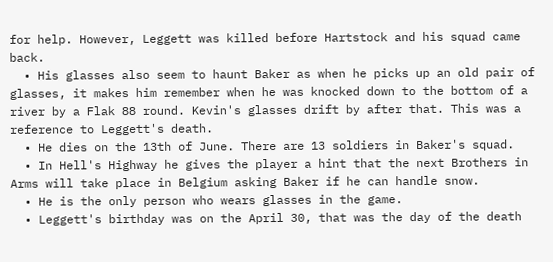for help. However, Leggett was killed before Hartstock and his squad came back.
  • His glasses also seem to haunt Baker as when he picks up an old pair of glasses, it makes him remember when he was knocked down to the bottom of a river by a Flak 88 round. Kevin's glasses drift by after that. This was a reference to Leggett's death.
  • He dies on the 13th of June. There are 13 soldiers in Baker's squad.
  • In Hell's Highway he gives the player a hint that the next Brothers in Arms will take place in Belgium asking Baker if he can handle snow.
  • He is the only person who wears glasses in the game.
  • Leggett's birthday was on the April 30, that was the day of the death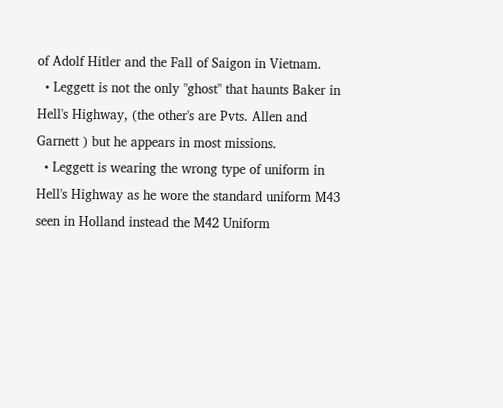of Adolf Hitler and the Fall of Saigon in Vietnam.
  • Leggett is not the only "ghost" that haunts Baker in Hell's Highway, (the other's are Pvts. Allen and Garnett ) but he appears in most missions.
  • Leggett is wearing the wrong type of uniform in Hell's Highway as he wore the standard uniform M43 seen in Holland instead the M42 Uniform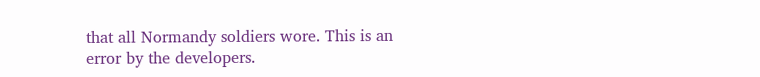that all Normandy soldiers wore. This is an error by the developers.